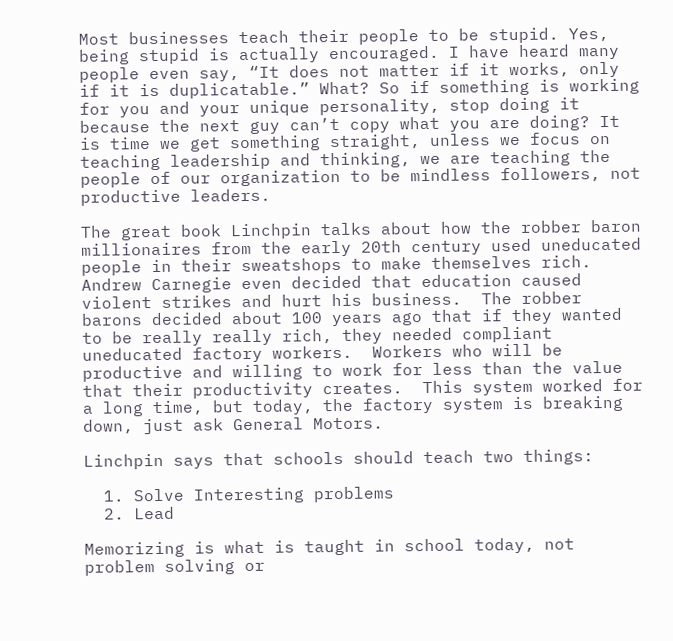Most businesses teach their people to be stupid. Yes, being stupid is actually encouraged. I have heard many people even say, “It does not matter if it works, only if it is duplicatable.” What? So if something is working for you and your unique personality, stop doing it because the next guy can’t copy what you are doing? It is time we get something straight, unless we focus on teaching leadership and thinking, we are teaching the people of our organization to be mindless followers, not productive leaders.

The great book Linchpin talks about how the robber baron millionaires from the early 20th century used uneducated people in their sweatshops to make themselves rich. Andrew Carnegie even decided that education caused violent strikes and hurt his business.  The robber barons decided about 100 years ago that if they wanted to be really really rich, they needed compliant uneducated factory workers.  Workers who will be productive and willing to work for less than the value that their productivity creates.  This system worked for a long time, but today, the factory system is breaking down, just ask General Motors.

Linchpin says that schools should teach two things:

  1. Solve Interesting problems
  2. Lead

Memorizing is what is taught in school today, not problem solving or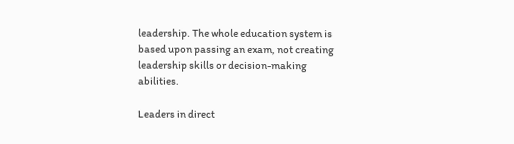leadership. The whole education system is based upon passing an exam, not creating leadership skills or decision-making abilities.

Leaders in direct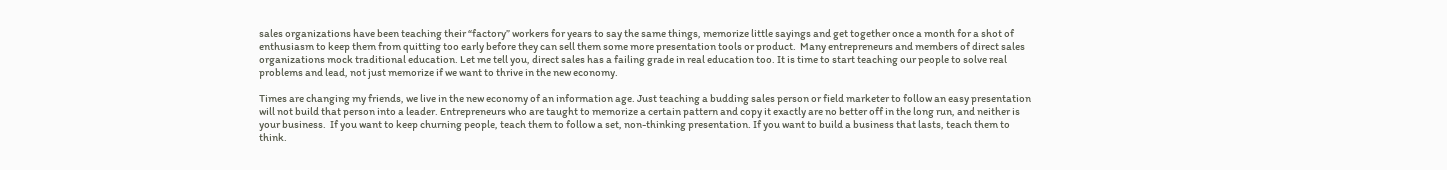sales organizations have been teaching their “factory” workers for years to say the same things, memorize little sayings and get together once a month for a shot of enthusiasm to keep them from quitting too early before they can sell them some more presentation tools or product.  Many entrepreneurs and members of direct sales organizations mock traditional education. Let me tell you, direct sales has a failing grade in real education too. It is time to start teaching our people to solve real problems and lead, not just memorize if we want to thrive in the new economy.

Times are changing my friends, we live in the new economy of an information age. Just teaching a budding sales person or field marketer to follow an easy presentation will not build that person into a leader. Entrepreneurs who are taught to memorize a certain pattern and copy it exactly are no better off in the long run, and neither is your business.  If you want to keep churning people, teach them to follow a set, non-thinking presentation. If you want to build a business that lasts, teach them to think.